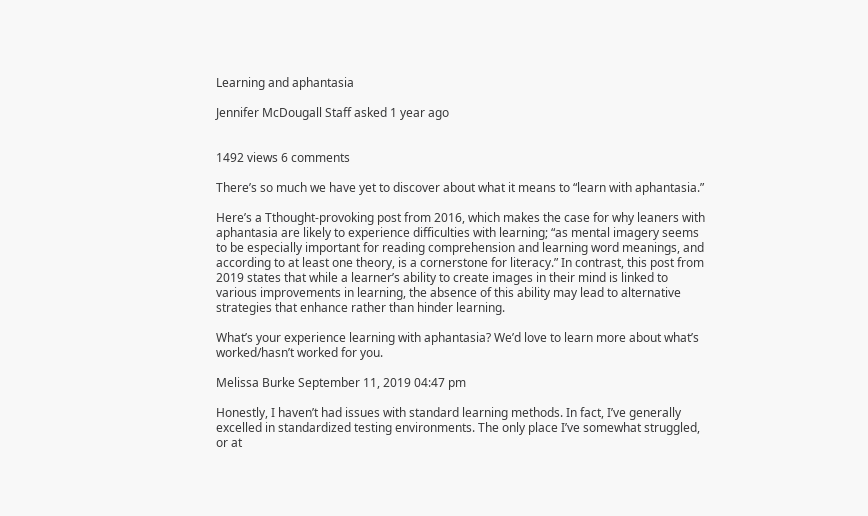Learning and aphantasia

Jennifer McDougall Staff asked 1 year ago


1492 views 6 comments

There’s so much we have yet to discover about what it means to “learn with aphantasia.”

Here’s a Tthought-provoking post from 2016, which makes the case for why leaners with aphantasia are likely to experience difficulties with learning; “as mental imagery seems to be especially important for reading comprehension and learning word meanings, and according to at least one theory, is a cornerstone for literacy.” In contrast, this post from 2019 states that while a learner’s ability to create images in their mind is linked to various improvements in learning, the absence of this ability may lead to alternative strategies that enhance rather than hinder learning.

What’s your experience learning with aphantasia? We’d love to learn more about what’s worked/hasn’t worked for you.

Melissa Burke September 11, 2019 04:47 pm

Honestly, I haven’t had issues with standard learning methods. In fact, I’ve generally excelled in standardized testing environments. The only place I’ve somewhat struggled, or at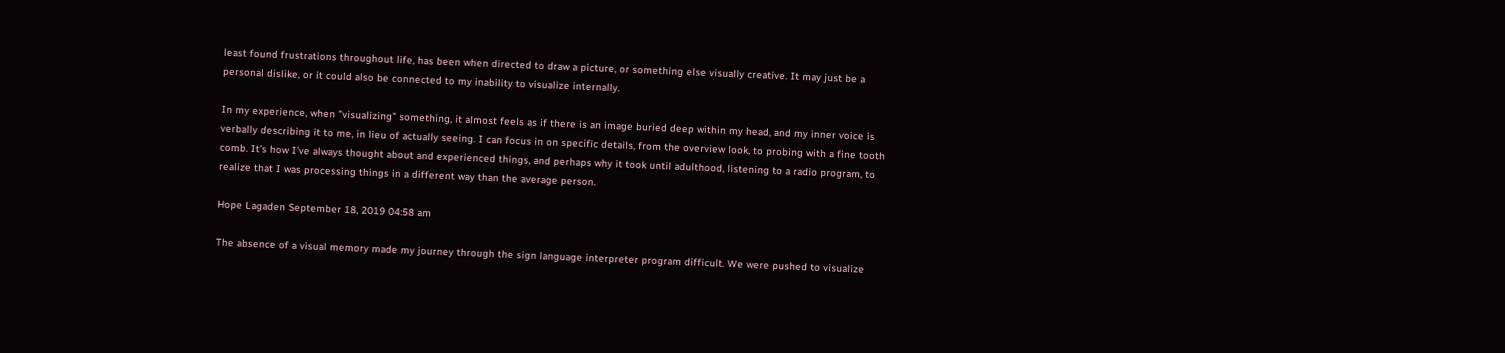least found frustrations throughout life, has been when directed to draw a picture, or something else visually creative. It may just be a personal dislike, or it could also be connected to my inability to visualize internally.

In my experience, when "visualizing" something, it almost feels as if there is an image buried deep within my head, and my inner voice is verbally describing it to me, in lieu of actually seeing. I can focus in on specific details, from the overview look, to probing with a fine tooth comb. It’s how I’ve always thought about and experienced things, and perhaps why it took until adulthood, listening to a radio program, to realize that I was processing things in a different way than the average person.

Hope Lagaden September 18, 2019 04:58 am

The absence of a visual memory made my journey through the sign language interpreter program difficult. We were pushed to visualize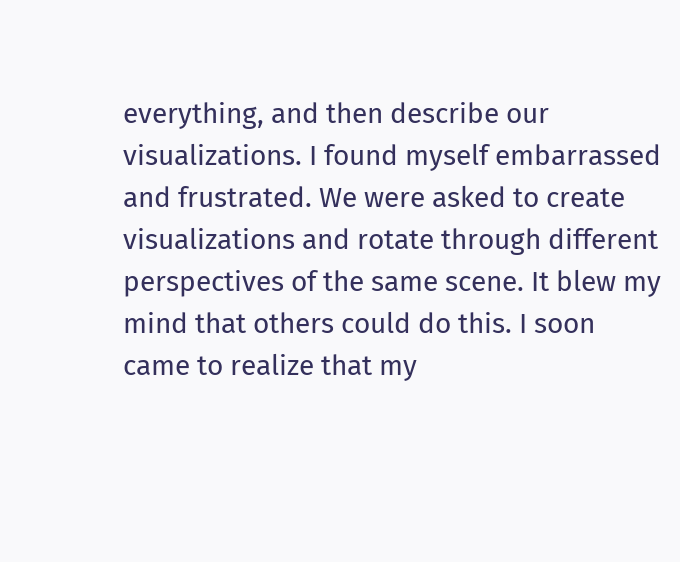everything, and then describe our visualizations. I found myself embarrassed and frustrated. We were asked to create visualizations and rotate through different perspectives of the same scene. It blew my mind that others could do this. I soon came to realize that my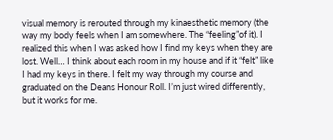visual memory is rerouted through my kinaesthetic memory (the way my body feels when I am somewhere. The “feeling”of it). I realized this when I was asked how I find my keys when they are lost. Well… I think about each room in my house and if it “felt” like I had my keys in there. I felt my way through my course and graduated on the Deans Honour Roll. I’m just wired differently, but it works for me.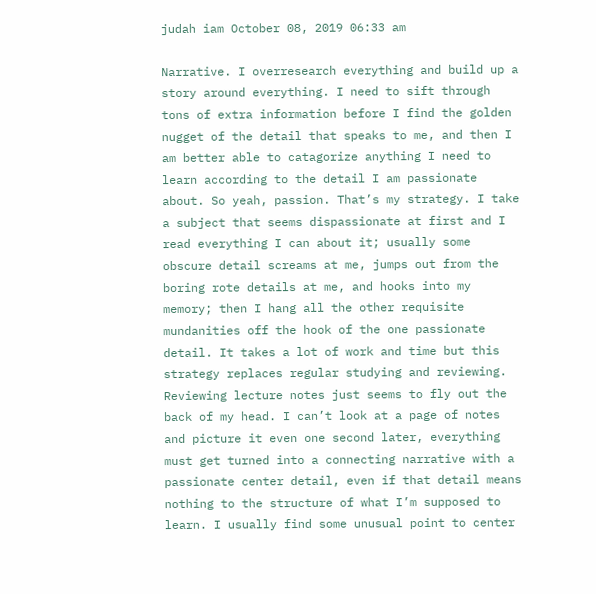judah iam October 08, 2019 06:33 am

Narrative. I overresearch everything and build up a story around everything. I need to sift through tons of extra information before I find the golden nugget of the detail that speaks to me, and then I am better able to catagorize anything I need to learn according to the detail I am passionate about. So yeah, passion. That’s my strategy. I take a subject that seems dispassionate at first and I read everything I can about it; usually some obscure detail screams at me, jumps out from the boring rote details at me, and hooks into my memory; then I hang all the other requisite mundanities off the hook of the one passionate detail. It takes a lot of work and time but this strategy replaces regular studying and reviewing. Reviewing lecture notes just seems to fly out the back of my head. I can’t look at a page of notes and picture it even one second later, everything must get turned into a connecting narrative with a passionate center detail, even if that detail means nothing to the structure of what I’m supposed to learn. I usually find some unusual point to center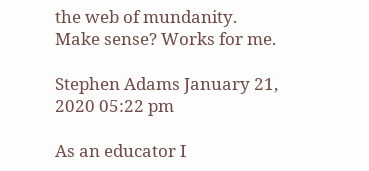the web of mundanity. Make sense? Works for me.

Stephen Adams January 21, 2020 05:22 pm

As an educator I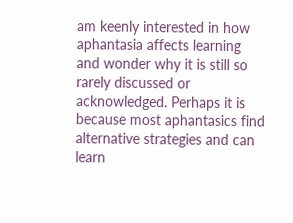am keenly interested in how aphantasia affects learning and wonder why it is still so rarely discussed or acknowledged. Perhaps it is because most aphantasics find alternative strategies and can learn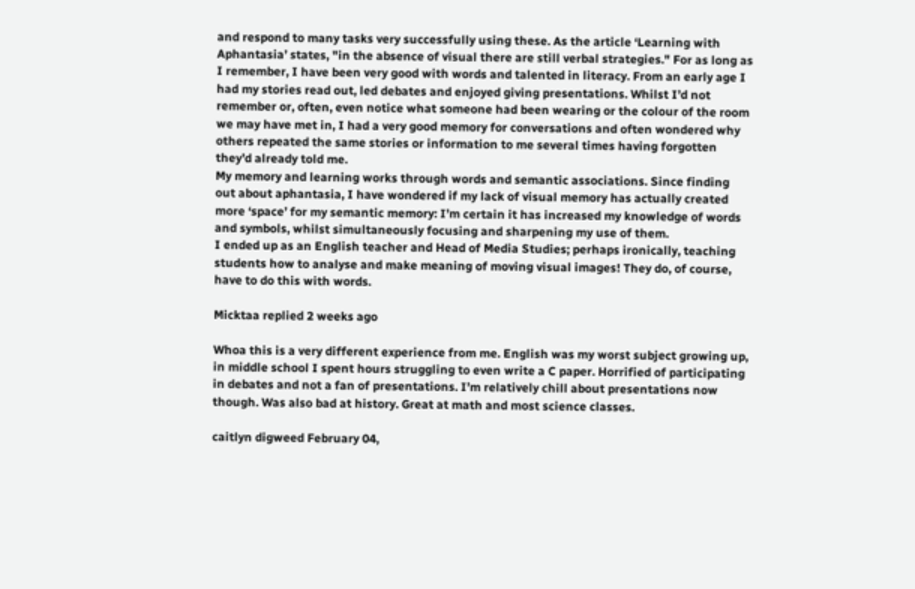and respond to many tasks very successfully using these. As the article ‘Learning with Aphantasia’ states, "in the absence of visual there are still verbal strategies." For as long as I remember, I have been very good with words and talented in literacy. From an early age I had my stories read out, led debates and enjoyed giving presentations. Whilst I’d not remember or, often, even notice what someone had been wearing or the colour of the room we may have met in, I had a very good memory for conversations and often wondered why others repeated the same stories or information to me several times having forgotten they’d already told me.
My memory and learning works through words and semantic associations. Since finding out about aphantasia, I have wondered if my lack of visual memory has actually created more ‘space’ for my semantic memory: I’m certain it has increased my knowledge of words and symbols, whilst simultaneously focusing and sharpening my use of them.
I ended up as an English teacher and Head of Media Studies; perhaps ironically, teaching students how to analyse and make meaning of moving visual images! They do, of course, have to do this with words.

Micktaa replied 2 weeks ago

Whoa this is a very different experience from me. English was my worst subject growing up, in middle school I spent hours struggling to even write a C paper. Horrified of participating in debates and not a fan of presentations. I’m relatively chill about presentations now though. Was also bad at history. Great at math and most science classes.

caitlyn digweed February 04,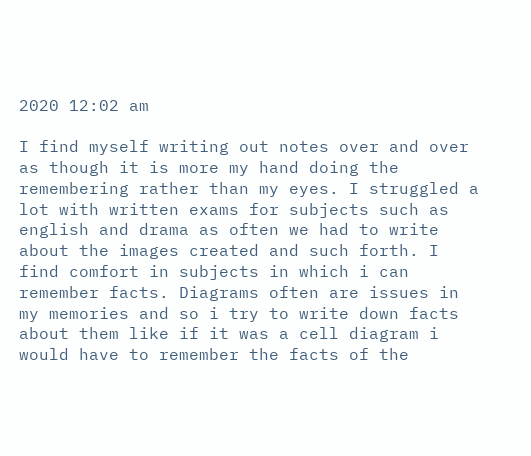2020 12:02 am

I find myself writing out notes over and over as though it is more my hand doing the remembering rather than my eyes. I struggled a lot with written exams for subjects such as english and drama as often we had to write about the images created and such forth. I find comfort in subjects in which i can remember facts. Diagrams often are issues in my memories and so i try to write down facts about them like if it was a cell diagram i would have to remember the facts of the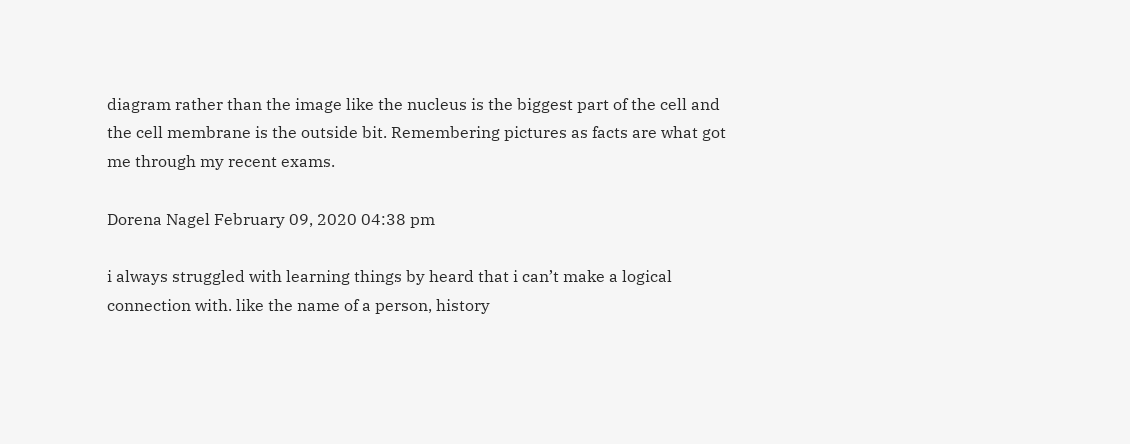diagram rather than the image like the nucleus is the biggest part of the cell and the cell membrane is the outside bit. Remembering pictures as facts are what got me through my recent exams.

Dorena Nagel February 09, 2020 04:38 pm

i always struggled with learning things by heard that i can’t make a logical connection with. like the name of a person, history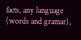facts, any language (words and gramar),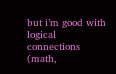but i’m good with logical connections (math,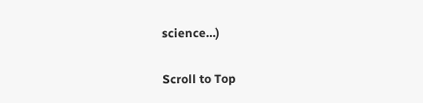science…)

Scroll to Top